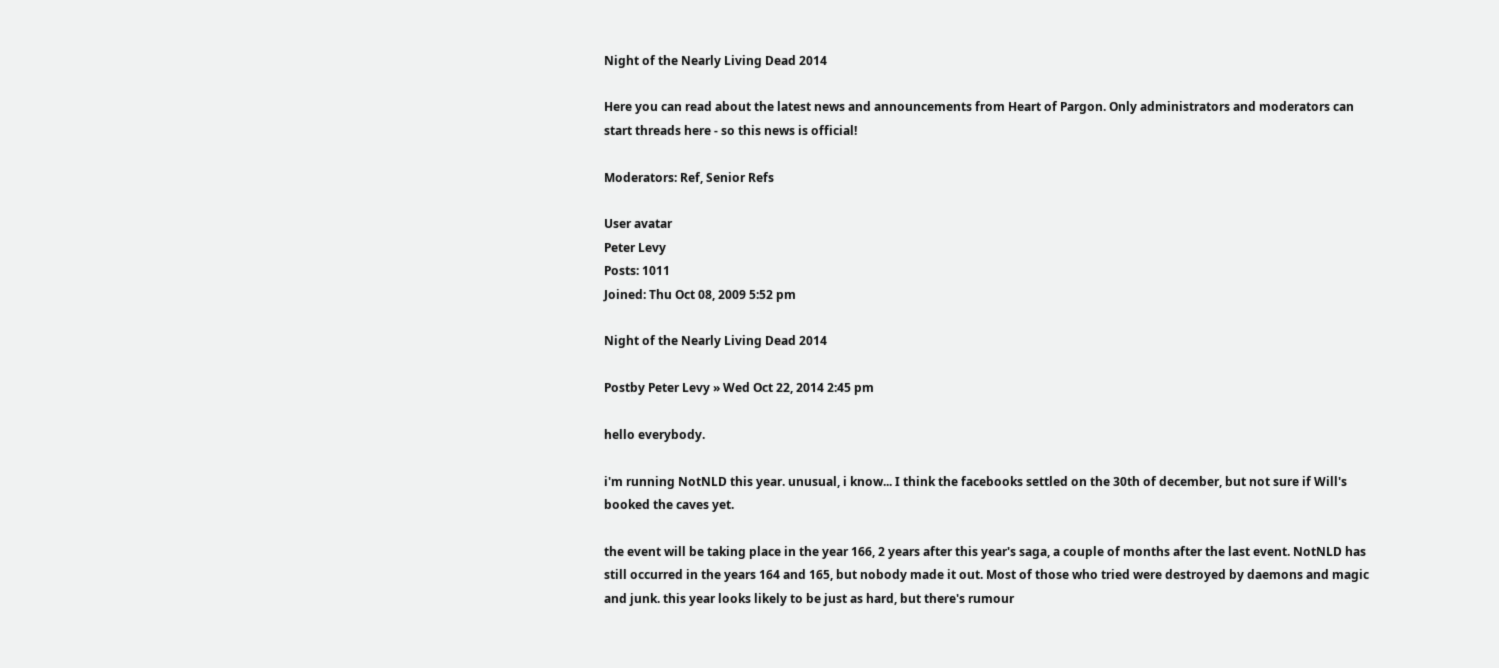Night of the Nearly Living Dead 2014

Here you can read about the latest news and announcements from Heart of Pargon. Only administrators and moderators can start threads here - so this news is official!

Moderators: Ref, Senior Refs

User avatar
Peter Levy
Posts: 1011
Joined: Thu Oct 08, 2009 5:52 pm

Night of the Nearly Living Dead 2014

Postby Peter Levy » Wed Oct 22, 2014 2:45 pm

hello everybody.

i'm running NotNLD this year. unusual, i know... I think the facebooks settled on the 30th of december, but not sure if Will's booked the caves yet.

the event will be taking place in the year 166, 2 years after this year's saga, a couple of months after the last event. NotNLD has still occurred in the years 164 and 165, but nobody made it out. Most of those who tried were destroyed by daemons and magic and junk. this year looks likely to be just as hard, but there's rumour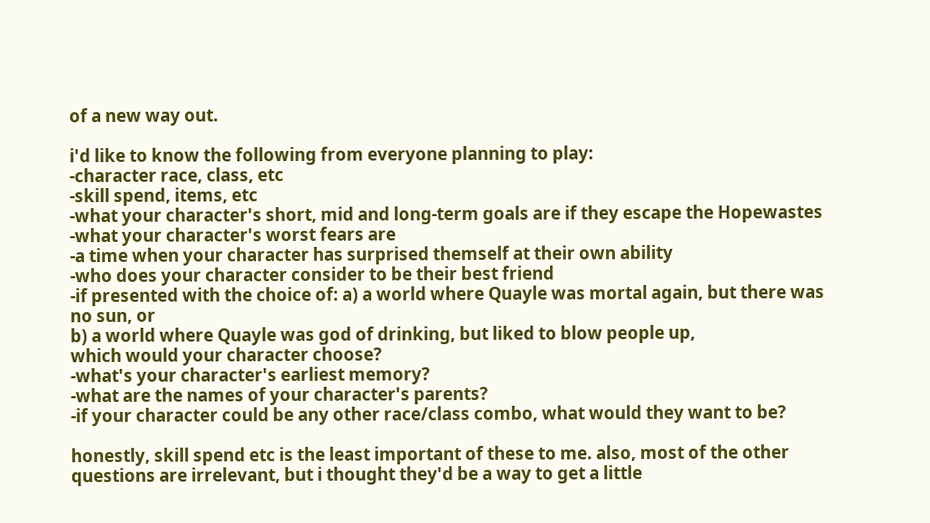of a new way out.

i'd like to know the following from everyone planning to play:
-character race, class, etc
-skill spend, items, etc
-what your character's short, mid and long-term goals are if they escape the Hopewastes
-what your character's worst fears are
-a time when your character has surprised themself at their own ability
-who does your character consider to be their best friend
-if presented with the choice of: a) a world where Quayle was mortal again, but there was no sun, or
b) a world where Quayle was god of drinking, but liked to blow people up,
which would your character choose?
-what's your character's earliest memory?
-what are the names of your character's parents?
-if your character could be any other race/class combo, what would they want to be?

honestly, skill spend etc is the least important of these to me. also, most of the other questions are irrelevant, but i thought they'd be a way to get a little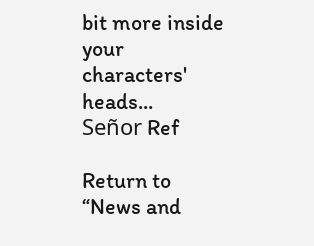bit more inside your characters' heads...
Señor Ref

Return to “News and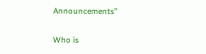Announcements”

Who is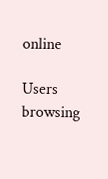online

Users browsing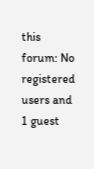this forum: No registered users and 1 guest